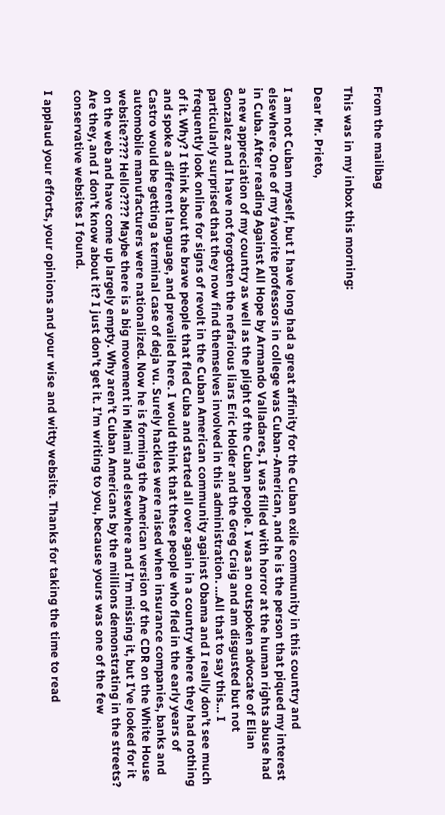From the mailbag

This was in my inbox this morning:

Dear Mr. Prieto,

I am not Cuban myself, but I have long had a great affinity for the Cuban exile community in this country and elsewhere. One of my favorite professors in college was Cuban-American, and he is the person that piqued my interest in Cuba. After reading Against All Hope by Armando Valladares, I was filled with horror at the human rights abuse had a new appreciation of my country as well as the plight of the Cuban people. I was an outspoken advocate of Elian Gonzalez and I have not forgotten the nefarious liars Eric Holder and the Greg Craig and am disgusted but not particularly surprised that they now find themselves involved in this administration. …All that to say this… I frequently look online for signs of revolt in the Cuban American community against Obama and I really don’t see much of it. Why? I think about the brave people that fled Cuba and started all over again in a country where they had nothing and spoke a different language, and prevailed here. I would think that these people who fled in the early years of Castro would be getting a terminal case of deja vu. Surely hackles were raised when insurance companies, banks and automobile manufacturers were nationalized. Now he is forming the American version of the CDR on the White House website???? Hello???? Maybe there is a big movement in Miami and elsewhere and I’m missing it, but I’ve looked for it on the web and have come up largely empty. Why aren’t Cuban Americans by the millions demonstrating in the streets? Are they, and I don’t know about it? I just don’t get it. I’m writing to you, because yours was one of the few conservative websites I found.

I applaud your efforts, your opinions and your wise and witty website. Thanks for taking the time to read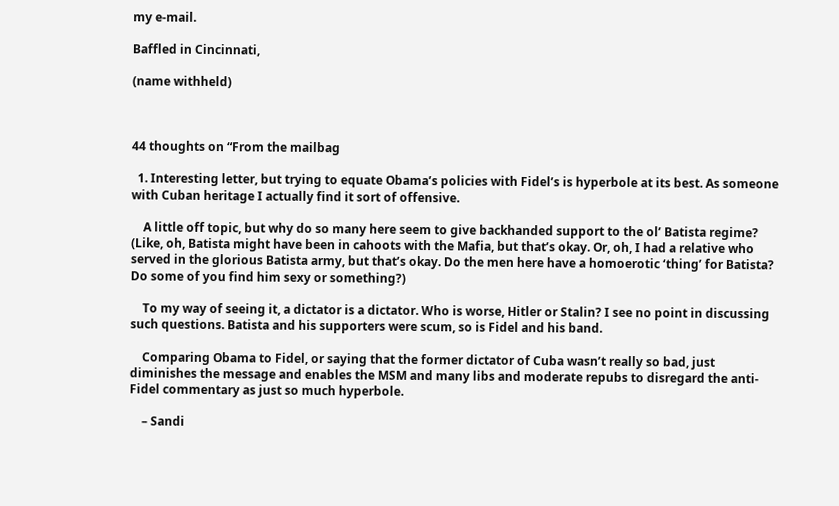my e-mail.

Baffled in Cincinnati,

(name withheld)



44 thoughts on “From the mailbag

  1. Interesting letter, but trying to equate Obama’s policies with Fidel’s is hyperbole at its best. As someone with Cuban heritage I actually find it sort of offensive.

    A little off topic, but why do so many here seem to give backhanded support to the ol’ Batista regime? (Like, oh, Batista might have been in cahoots with the Mafia, but that’s okay. Or, oh, I had a relative who served in the glorious Batista army, but that’s okay. Do the men here have a homoerotic ‘thing’ for Batista? Do some of you find him sexy or something?)

    To my way of seeing it, a dictator is a dictator. Who is worse, Hitler or Stalin? I see no point in discussing such questions. Batista and his supporters were scum, so is Fidel and his band.

    Comparing Obama to Fidel, or saying that the former dictator of Cuba wasn’t really so bad, just diminishes the message and enables the MSM and many libs and moderate repubs to disregard the anti-Fidel commentary as just so much hyperbole.

    – Sandi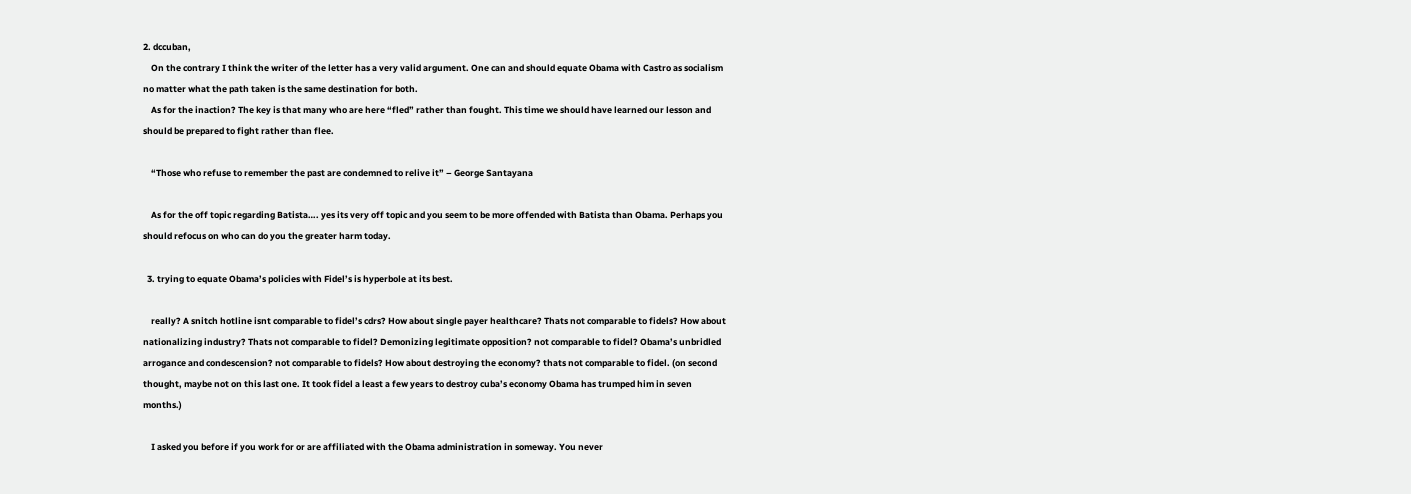2. dccuban,
    On the contrary I think the writer of the letter has a very valid argument. One can and should equate Obama with Castro as socialism no matter what the path taken is the same destination for both.
    As for the inaction? The key is that many who are here “fled” rather than fought. This time we should have learned our lesson and should be prepared to fight rather than flee.

    “Those who refuse to remember the past are condemned to relive it” – George Santayana

    As for the off topic regarding Batista…. yes its very off topic and you seem to be more offended with Batista than Obama. Perhaps you should refocus on who can do you the greater harm today.

  3. trying to equate Obama’s policies with Fidel’s is hyperbole at its best.

    really? A snitch hotline isnt comparable to fidel’s cdrs? How about single payer healthcare? Thats not comparable to fidels? How about nationalizing industry? Thats not comparable to fidel? Demonizing legitimate opposition? not comparable to fidel? Obama’s unbridled arrogance and condescension? not comparable to fidels? How about destroying the economy? thats not comparable to fidel. (on second thought, maybe not on this last one. It took fidel a least a few years to destroy cuba’s economy Obama has trumped him in seven months.)

    I asked you before if you work for or are affiliated with the Obama administration in someway. You never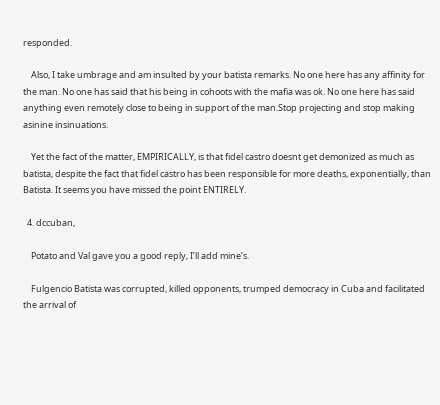responded.

    Also, I take umbrage and am insulted by your batista remarks. No one here has any affinity for the man. No one has said that his being in cohoots with the mafia was ok. No one here has said anything even remotely close to being in support of the man.Stop projecting and stop making asinine insinuations.

    Yet the fact of the matter, EMPIRICALLY, is that fidel castro doesnt get demonized as much as batista, despite the fact that fidel castro has been responsible for more deaths, exponentially, than Batista. It seems you have missed the point ENTIRELY.

  4. dccuban,

    Potato and Val gave you a good reply, I’ll add mine’s.

    Fulgencio Batista was corrupted, killed opponents, trumped democracy in Cuba and facilitated the arrival of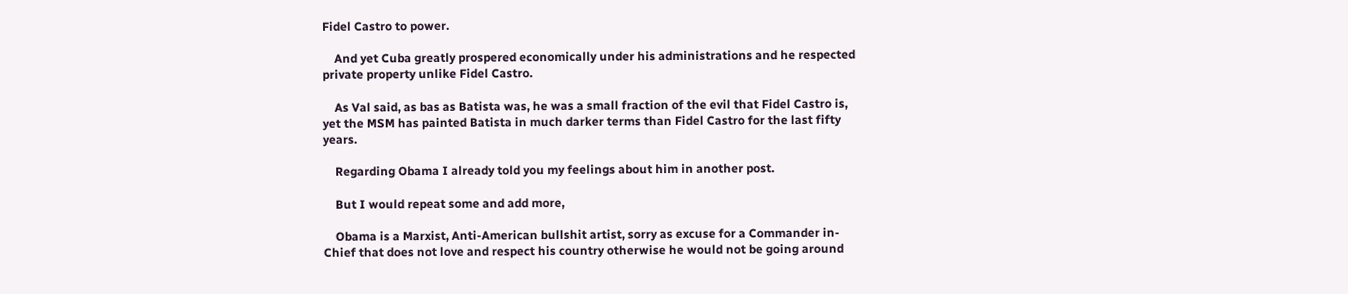Fidel Castro to power.

    And yet Cuba greatly prospered economically under his administrations and he respected private property unlike Fidel Castro.

    As Val said, as bas as Batista was, he was a small fraction of the evil that Fidel Castro is, yet the MSM has painted Batista in much darker terms than Fidel Castro for the last fifty years.

    Regarding Obama I already told you my feelings about him in another post.

    But I would repeat some and add more,

    Obama is a Marxist, Anti-American bullshit artist, sorry as excuse for a Commander in-Chief that does not love and respect his country otherwise he would not be going around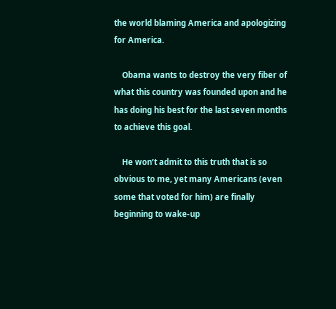the world blaming America and apologizing for America.

    Obama wants to destroy the very fiber of what this country was founded upon and he has doing his best for the last seven months to achieve this goal.

    He won’t admit to this truth that is so obvious to me, yet many Americans (even some that voted for him) are finally beginning to wake-up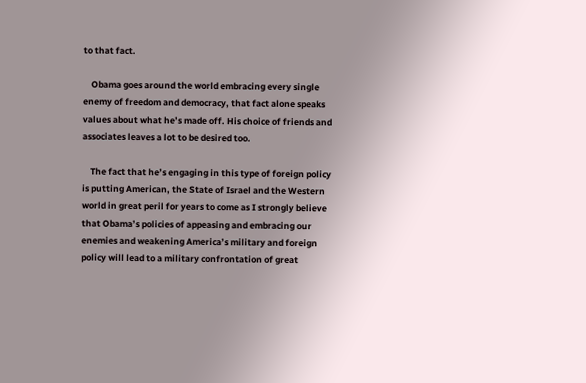to that fact.

    Obama goes around the world embracing every single enemy of freedom and democracy, that fact alone speaks values about what he’s made off. His choice of friends and associates leaves a lot to be desired too.

    The fact that he’s engaging in this type of foreign policy is putting American, the State of Israel and the Western world in great peril for years to come as I strongly believe that Obama’s policies of appeasing and embracing our enemies and weakening America’s military and foreign policy will lead to a military confrontation of great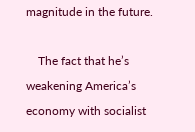magnitude in the future.

    The fact that he’s weakening America’s economy with socialist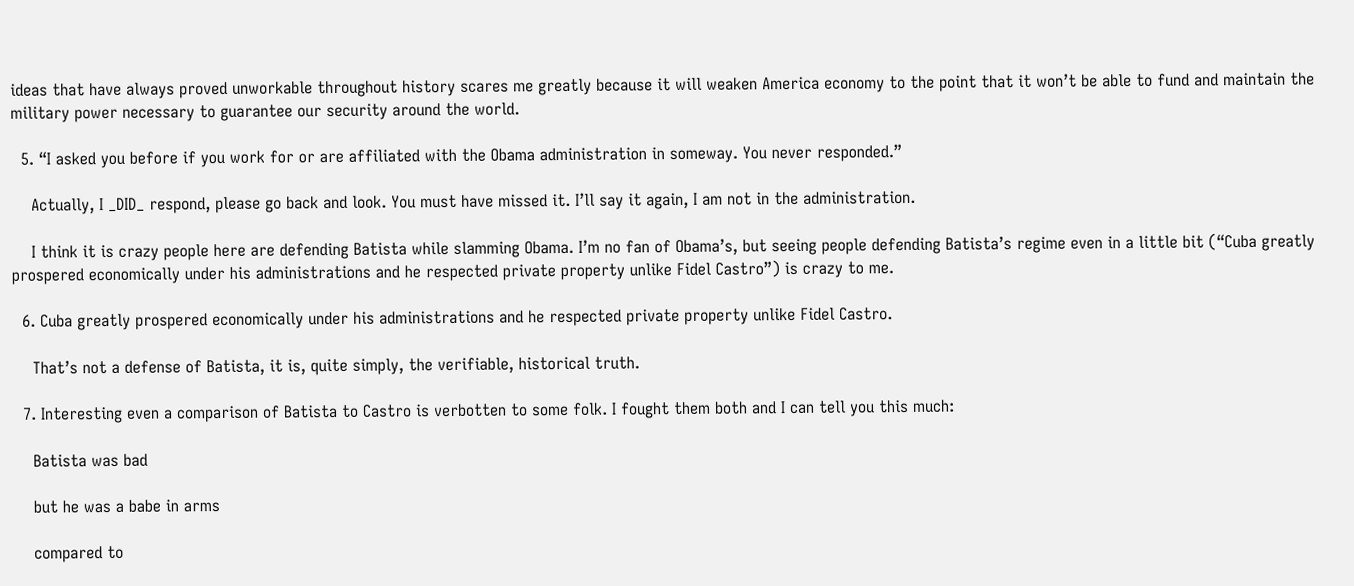ideas that have always proved unworkable throughout history scares me greatly because it will weaken America economy to the point that it won’t be able to fund and maintain the military power necessary to guarantee our security around the world.

  5. “I asked you before if you work for or are affiliated with the Obama administration in someway. You never responded.”

    Actually, I _DID_ respond, please go back and look. You must have missed it. I’ll say it again, I am not in the administration.

    I think it is crazy people here are defending Batista while slamming Obama. I’m no fan of Obama’s, but seeing people defending Batista’s regime even in a little bit (“Cuba greatly prospered economically under his administrations and he respected private property unlike Fidel Castro”) is crazy to me.

  6. Cuba greatly prospered economically under his administrations and he respected private property unlike Fidel Castro.

    That’s not a defense of Batista, it is, quite simply, the verifiable, historical truth.

  7. Interesting even a comparison of Batista to Castro is verbotten to some folk. I fought them both and I can tell you this much:

    Batista was bad

    but he was a babe in arms

    compared to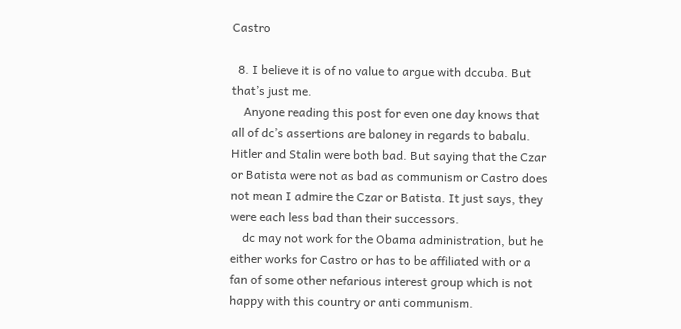Castro

  8. I believe it is of no value to argue with dccuba. But that’s just me.
    Anyone reading this post for even one day knows that all of dc’s assertions are baloney in regards to babalu. Hitler and Stalin were both bad. But saying that the Czar or Batista were not as bad as communism or Castro does not mean I admire the Czar or Batista. It just says, they were each less bad than their successors.
    dc may not work for the Obama administration, but he either works for Castro or has to be affiliated with or a fan of some other nefarious interest group which is not happy with this country or anti communism.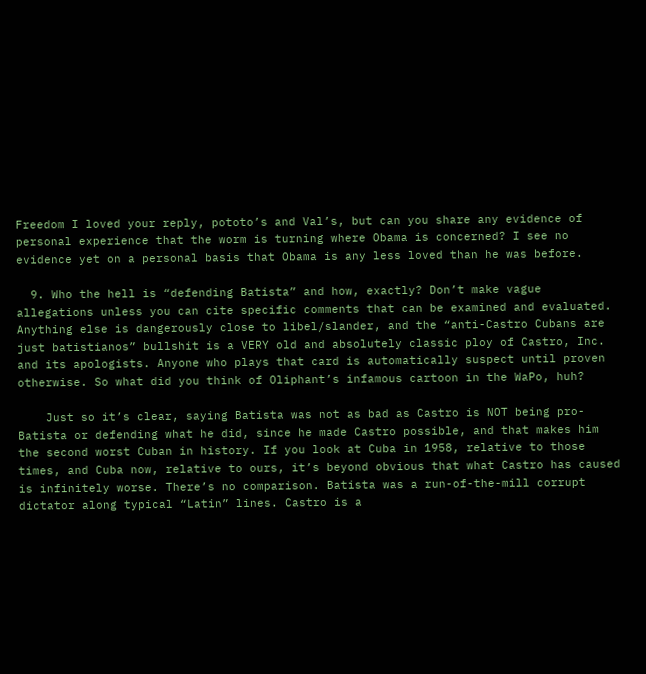Freedom I loved your reply, pototo’s and Val’s, but can you share any evidence of personal experience that the worm is turning where Obama is concerned? I see no evidence yet on a personal basis that Obama is any less loved than he was before.

  9. Who the hell is “defending Batista” and how, exactly? Don’t make vague allegations unless you can cite specific comments that can be examined and evaluated. Anything else is dangerously close to libel/slander, and the “anti-Castro Cubans are just batistianos” bullshit is a VERY old and absolutely classic ploy of Castro, Inc. and its apologists. Anyone who plays that card is automatically suspect until proven otherwise. So what did you think of Oliphant’s infamous cartoon in the WaPo, huh?

    Just so it’s clear, saying Batista was not as bad as Castro is NOT being pro-Batista or defending what he did, since he made Castro possible, and that makes him the second worst Cuban in history. If you look at Cuba in 1958, relative to those times, and Cuba now, relative to ours, it’s beyond obvious that what Castro has caused is infinitely worse. There’s no comparison. Batista was a run-of-the-mill corrupt dictator along typical “Latin” lines. Castro is a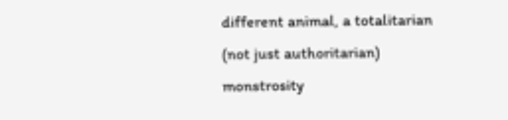different animal, a totalitarian (not just authoritarian) monstrosity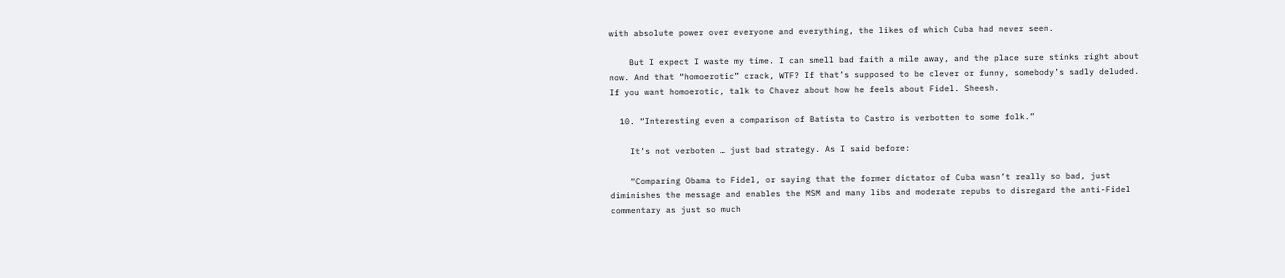with absolute power over everyone and everything, the likes of which Cuba had never seen.

    But I expect I waste my time. I can smell bad faith a mile away, and the place sure stinks right about now. And that “homoerotic” crack, WTF? If that’s supposed to be clever or funny, somebody’s sadly deluded. If you want homoerotic, talk to Chavez about how he feels about Fidel. Sheesh.

  10. “Interesting even a comparison of Batista to Castro is verbotten to some folk.”

    It’s not verboten … just bad strategy. As I said before:

    “Comparing Obama to Fidel, or saying that the former dictator of Cuba wasn’t really so bad, just diminishes the message and enables the MSM and many libs and moderate repubs to disregard the anti-Fidel commentary as just so much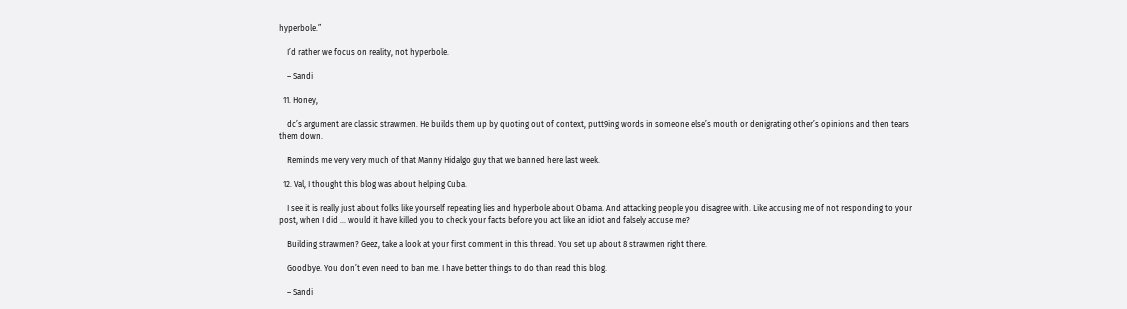hyperbole.”

    I’d rather we focus on reality, not hyperbole.

    – Sandi

  11. Honey,

    dc’s argument are classic strawmen. He builds them up by quoting out of context, putt9ing words in someone else’s mouth or denigrating other’s opinions and then tears them down.

    Reminds me very very much of that Manny Hidalgo guy that we banned here last week.

  12. Val, I thought this blog was about helping Cuba.

    I see it is really just about folks like yourself repeating lies and hyperbole about Obama. And attacking people you disagree with. Like accusing me of not responding to your post, when I did … would it have killed you to check your facts before you act like an idiot and falsely accuse me?

    Building strawmen? Geez, take a look at your first comment in this thread. You set up about 8 strawmen right there.

    Goodbye. You don’t even need to ban me. I have better things to do than read this blog.

    – Sandi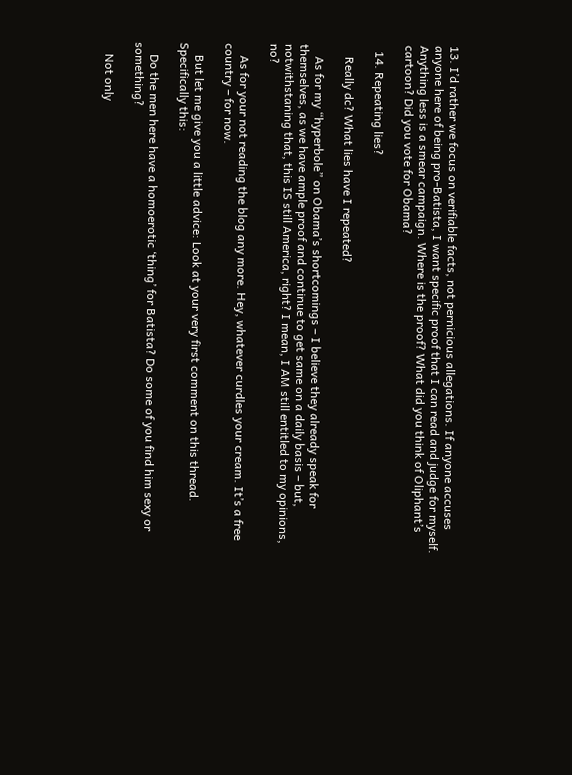13. I’d rather we focus on verifiable facts, not pernicious allegations. If anyone accuses anyone here of being pro-Batista, I want specific proof that I can read and judge for myself. Anything less is a smear campaign. Where is the proof? What did you think of Oliphant’s cartoon? Did you vote for Obama?

  14. Repeating lies?

    Really dc? What lies have I repeated?

    As for my “hyperbole” on Obama’s shortcomings – I believe they already speak for themselves, as we have ample proof and continue to get same on a daily basis – but, notwithstaning that, this IS still America, right? I mean, I AM still entitled to my opinions, no?

    As for your not reading the blog any more. Hey, whatever curdles your cream. It’s a free country – for now.

    But let me give you a little advice: Look at your very first comment on this thread. Specifically this:

    Do the men here have a homoerotic ‘thing’ for Batista? Do some of you find him sexy or something?

    Not only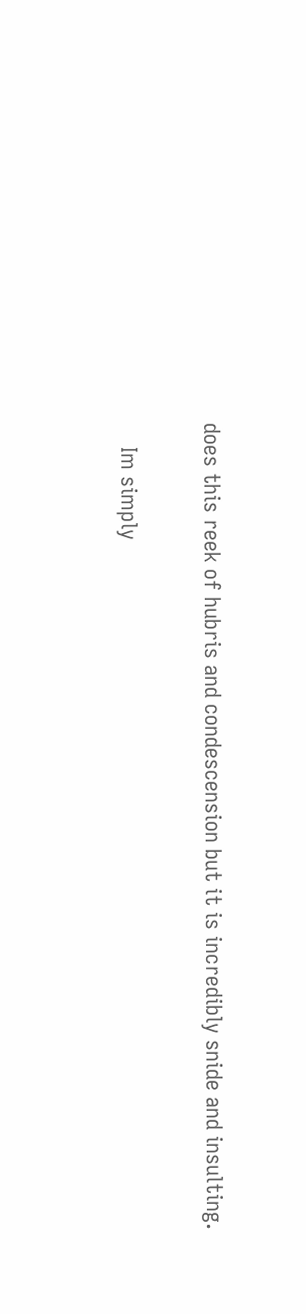does this reek of hubris and condescension but it is incredibly snide and insulting.

    Im simply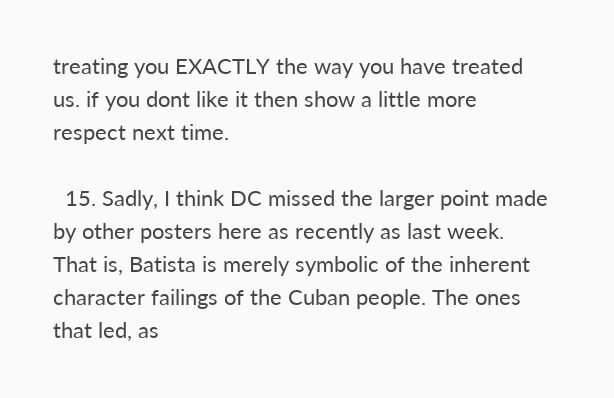treating you EXACTLY the way you have treated us. if you dont like it then show a little more respect next time.

  15. Sadly, I think DC missed the larger point made by other posters here as recently as last week. That is, Batista is merely symbolic of the inherent character failings of the Cuban people. The ones that led, as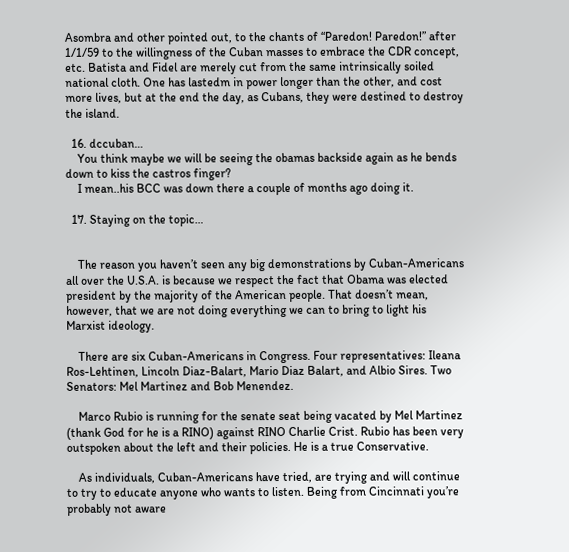Asombra and other pointed out, to the chants of “Paredon! Paredon!” after 1/1/59 to the willingness of the Cuban masses to embrace the CDR concept, etc. Batista and Fidel are merely cut from the same intrinsically soiled national cloth. One has lastedm in power longer than the other, and cost more lives, but at the end the day, as Cubans, they were destined to destroy the island.

  16. dccuban…
    You think maybe we will be seeing the obamas backside again as he bends down to kiss the castros finger?
    I mean..his BCC was down there a couple of months ago doing it.

  17. Staying on the topic…


    The reason you haven’t seen any big demonstrations by Cuban-Americans all over the U.S.A. is because we respect the fact that Obama was elected president by the majority of the American people. That doesn’t mean, however, that we are not doing everything we can to bring to light his Marxist ideology.

    There are six Cuban-Americans in Congress. Four representatives: Ileana Ros-Lehtinen, Lincoln Diaz-Balart, Mario Diaz Balart, and Albio Sires. Two Senators: Mel Martinez and Bob Menendez.

    Marco Rubio is running for the senate seat being vacated by Mel Martinez (thank God for he is a RINO) against RINO Charlie Crist. Rubio has been very outspoken about the left and their policies. He is a true Conservative.

    As individuals, Cuban-Americans have tried, are trying and will continue to try to educate anyone who wants to listen. Being from Cincinnati you’re probably not aware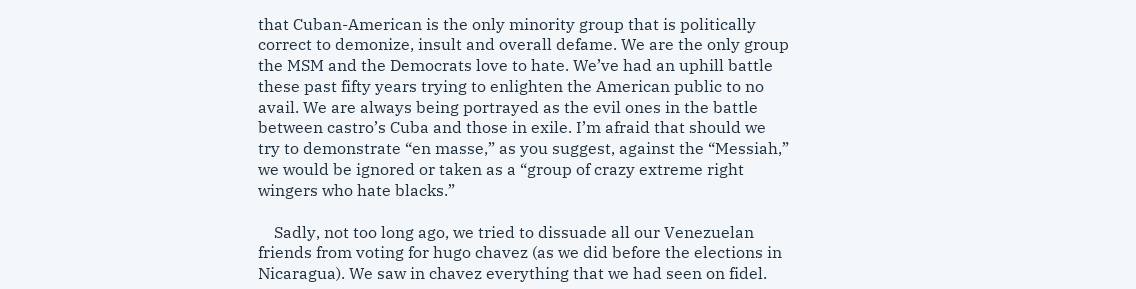that Cuban-American is the only minority group that is politically correct to demonize, insult and overall defame. We are the only group the MSM and the Democrats love to hate. We’ve had an uphill battle these past fifty years trying to enlighten the American public to no avail. We are always being portrayed as the evil ones in the battle between castro’s Cuba and those in exile. I’m afraid that should we try to demonstrate “en masse,” as you suggest, against the “Messiah,” we would be ignored or taken as a “group of crazy extreme right wingers who hate blacks.”

    Sadly, not too long ago, we tried to dissuade all our Venezuelan friends from voting for hugo chavez (as we did before the elections in Nicaragua). We saw in chavez everything that we had seen on fidel.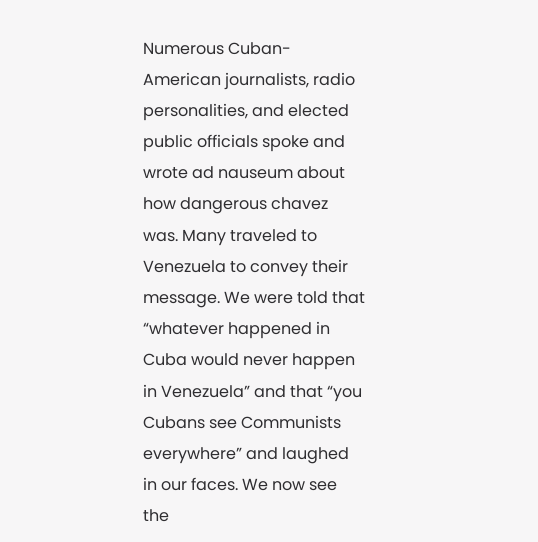Numerous Cuban-American journalists, radio personalities, and elected public officials spoke and wrote ad nauseum about how dangerous chavez was. Many traveled to Venezuela to convey their message. We were told that “whatever happened in Cuba would never happen in Venezuela” and that “you Cubans see Communists everywhere” and laughed in our faces. We now see the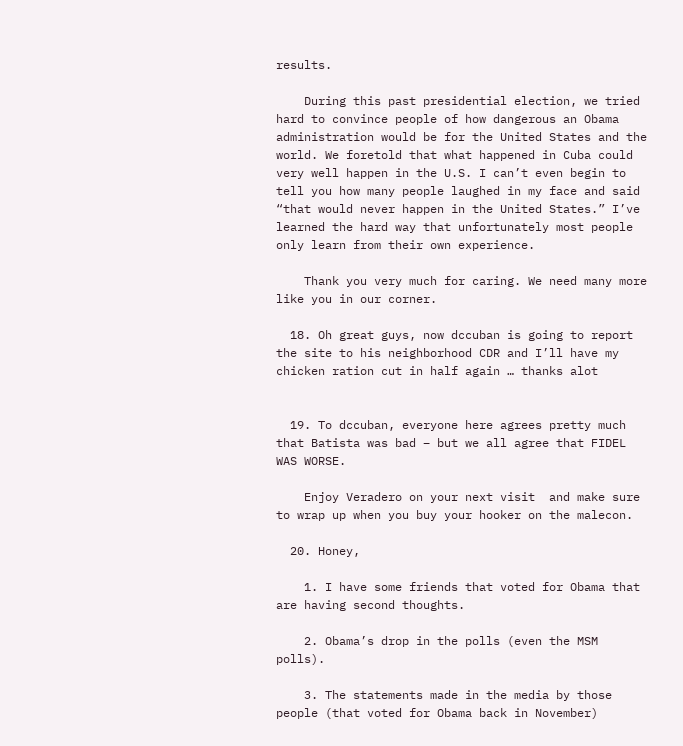results.

    During this past presidential election, we tried hard to convince people of how dangerous an Obama administration would be for the United States and the world. We foretold that what happened in Cuba could very well happen in the U.S. I can’t even begin to tell you how many people laughed in my face and said “that would never happen in the United States.” I’ve learned the hard way that unfortunately most people only learn from their own experience.

    Thank you very much for caring. We need many more like you in our corner.

  18. Oh great guys, now dccuban is going to report the site to his neighborhood CDR and I’ll have my chicken ration cut in half again … thanks alot


  19. To dccuban, everyone here agrees pretty much that Batista was bad – but we all agree that FIDEL WAS WORSE.

    Enjoy Veradero on your next visit  and make sure to wrap up when you buy your hooker on the malecon.

  20. Honey,

    1. I have some friends that voted for Obama that are having second thoughts.

    2. Obama’s drop in the polls (even the MSM polls).

    3. The statements made in the media by those people (that voted for Obama back in November)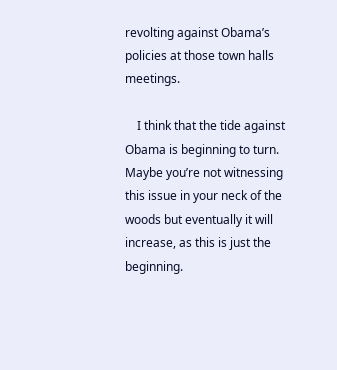revolting against Obama’s policies at those town halls meetings.

    I think that the tide against Obama is beginning to turn. Maybe you’re not witnessing this issue in your neck of the woods but eventually it will increase, as this is just the beginning.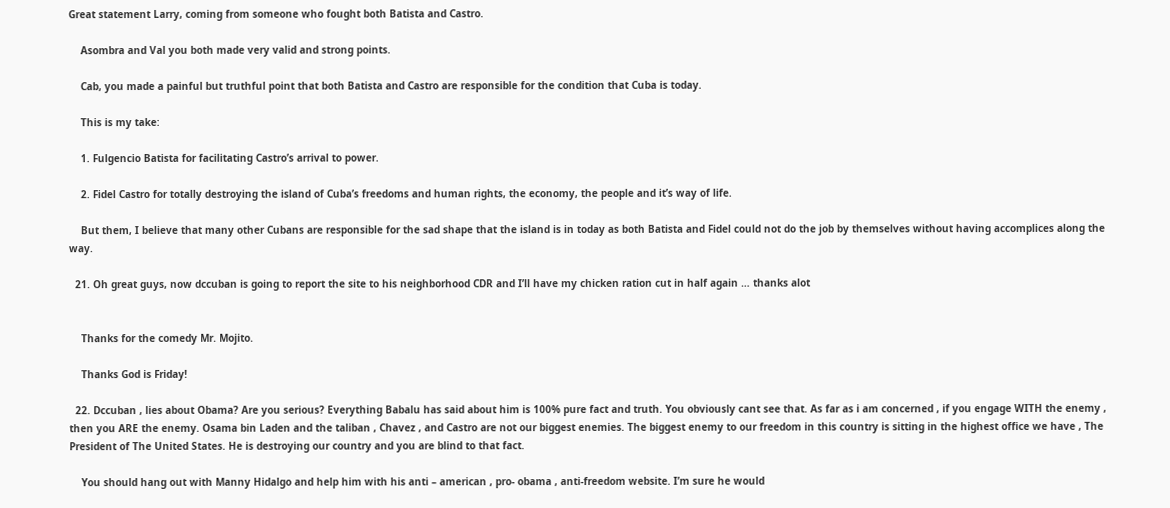Great statement Larry, coming from someone who fought both Batista and Castro.

    Asombra and Val you both made very valid and strong points.

    Cab, you made a painful but truthful point that both Batista and Castro are responsible for the condition that Cuba is today.

    This is my take:

    1. Fulgencio Batista for facilitating Castro’s arrival to power.

    2. Fidel Castro for totally destroying the island of Cuba’s freedoms and human rights, the economy, the people and it’s way of life.

    But them, I believe that many other Cubans are responsible for the sad shape that the island is in today as both Batista and Fidel could not do the job by themselves without having accomplices along the way.

  21. Oh great guys, now dccuban is going to report the site to his neighborhood CDR and I’ll have my chicken ration cut in half again … thanks alot


    Thanks for the comedy Mr. Mojito.

    Thanks God is Friday!

  22. Dccuban , lies about Obama? Are you serious? Everything Babalu has said about him is 100% pure fact and truth. You obviously cant see that. As far as i am concerned , if you engage WITH the enemy , then you ARE the enemy. Osama bin Laden and the taliban , Chavez , and Castro are not our biggest enemies. The biggest enemy to our freedom in this country is sitting in the highest office we have , The President of The United States. He is destroying our country and you are blind to that fact.

    You should hang out with Manny Hidalgo and help him with his anti – american , pro- obama , anti-freedom website. I’m sure he would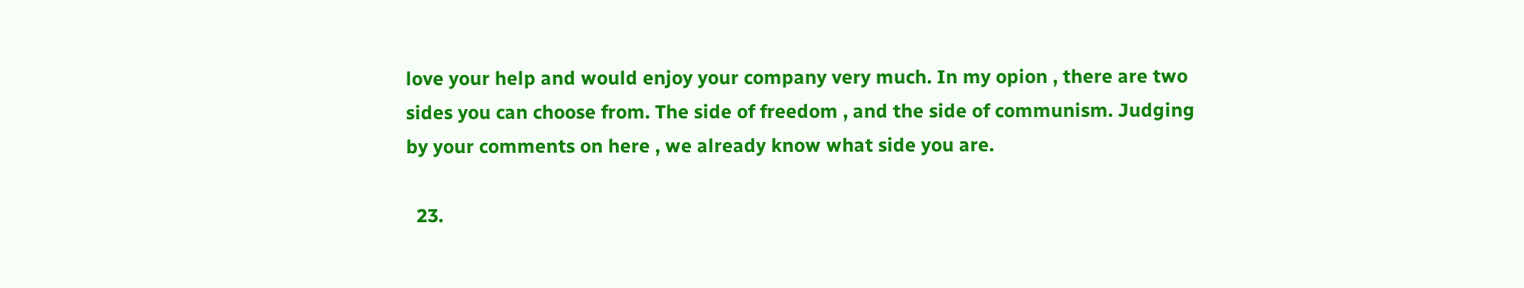love your help and would enjoy your company very much. In my opion , there are two sides you can choose from. The side of freedom , and the side of communism. Judging by your comments on here , we already know what side you are.

  23.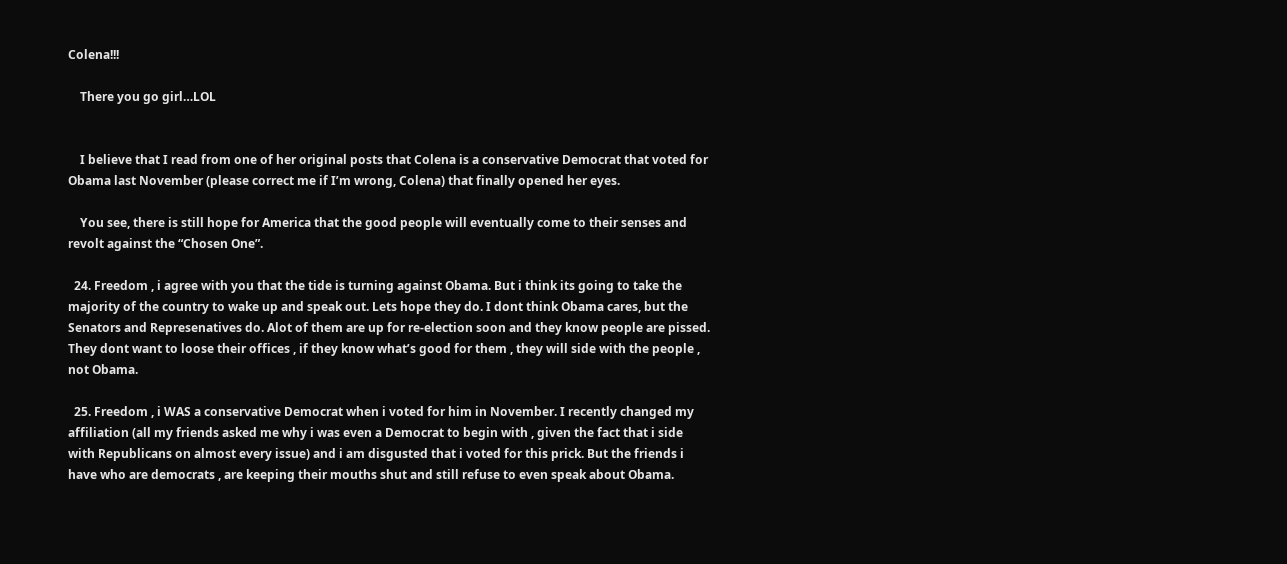Colena!!!

    There you go girl…LOL


    I believe that I read from one of her original posts that Colena is a conservative Democrat that voted for Obama last November (please correct me if I’m wrong, Colena) that finally opened her eyes.

    You see, there is still hope for America that the good people will eventually come to their senses and revolt against the “Chosen One”.

  24. Freedom , i agree with you that the tide is turning against Obama. But i think its going to take the majority of the country to wake up and speak out. Lets hope they do. I dont think Obama cares, but the Senators and Represenatives do. Alot of them are up for re-election soon and they know people are pissed. They dont want to loose their offices , if they know what’s good for them , they will side with the people , not Obama.

  25. Freedom , i WAS a conservative Democrat when i voted for him in November. I recently changed my affiliation (all my friends asked me why i was even a Democrat to begin with , given the fact that i side with Republicans on almost every issue) and i am disgusted that i voted for this prick. But the friends i have who are democrats , are keeping their mouths shut and still refuse to even speak about Obama.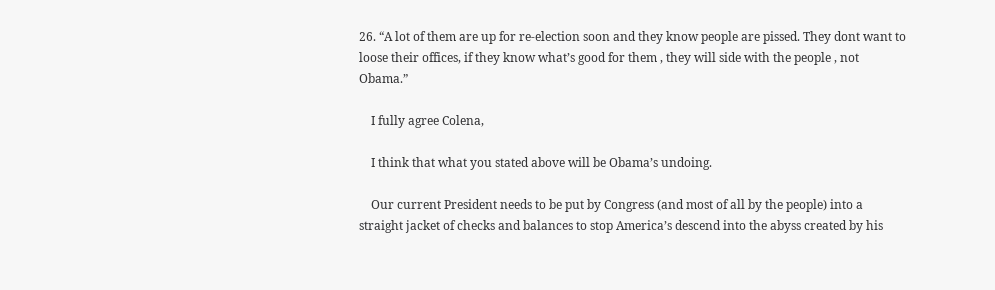26. “A lot of them are up for re-election soon and they know people are pissed. They dont want to loose their offices, if they know what’s good for them , they will side with the people , not Obama.”

    I fully agree Colena,

    I think that what you stated above will be Obama’s undoing.

    Our current President needs to be put by Congress (and most of all by the people) into a straight jacket of checks and balances to stop America’s descend into the abyss created by his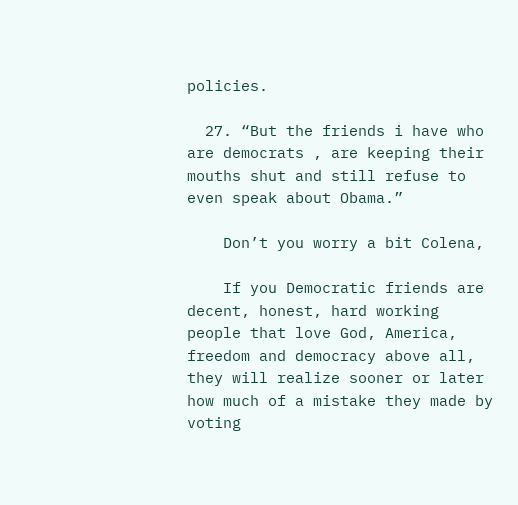policies.

  27. “But the friends i have who are democrats , are keeping their mouths shut and still refuse to even speak about Obama.”

    Don’t you worry a bit Colena,

    If you Democratic friends are decent, honest, hard working people that love God, America, freedom and democracy above all, they will realize sooner or later how much of a mistake they made by voting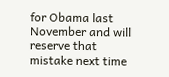for Obama last November and will reserve that mistake next time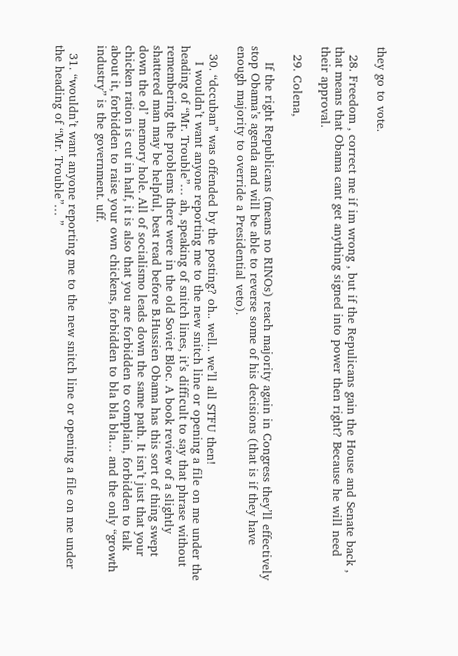they go to vote.

  28. Freedom , correct me if im wrong , but if the Repulicans gain the House and Senate back , that means that Obama cant get anything signed into power then right? Because he will need their approval.

  29. Colena,

    If the right Republicans (means no RINOs) reach majority again in Congress they’ll effectively stop Obama’s agenda and will be able to reverse some of his decisions (that is if they have enough majority to override a Presidential veto).

  30. “dccuban” was offended by the posting? oh.. well.. we’ll all STFU then!
    I wouldn’t want anyone reporting me to the new snitch line or opening a file on me under the heading of “Mr. Trouble”… ah, speaking of snitch lines, it’s difficult to say that phrase without remembering the problems there were in the old Soviet Bloc. A book review of a slightly shattered man may be helpful, best read before B.Hussien Obama has this sort of thing swept down the ol’ memory hole. All of socialismo leads down the same path. It isn’t just that your chicken ration is cut in half, it is also that you are forbidden to complain, forbidden to talk about it, forbidden to raise your own chickens, forbidden to bla bla bla… and the only “growth industry” is the government. uff.

  31. “wouldn’t want anyone reporting me to the new snitch line or opening a file on me under the heading of “Mr. Trouble”… ”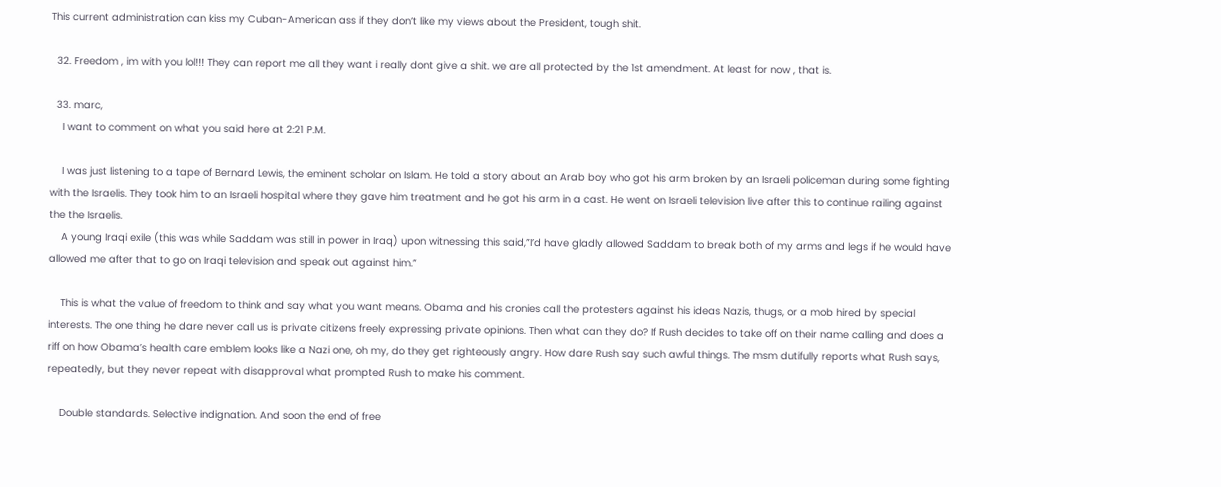This current administration can kiss my Cuban-American ass if they don’t like my views about the President, tough shit.

  32. Freedom , im with you lol!!! They can report me all they want i really dont give a shit. we are all protected by the 1st amendment. At least for now , that is.

  33. marc,
    I want to comment on what you said here at 2:21 P.M.

    I was just listening to a tape of Bernard Lewis, the eminent scholar on Islam. He told a story about an Arab boy who got his arm broken by an Israeli policeman during some fighting with the Israelis. They took him to an Israeli hospital where they gave him treatment and he got his arm in a cast. He went on Israeli television live after this to continue railing against the the Israelis.
    A young Iraqi exile (this was while Saddam was still in power in Iraq) upon witnessing this said,”I’d have gladly allowed Saddam to break both of my arms and legs if he would have allowed me after that to go on Iraqi television and speak out against him.”

    This is what the value of freedom to think and say what you want means. Obama and his cronies call the protesters against his ideas Nazis, thugs, or a mob hired by special interests. The one thing he dare never call us is private citizens freely expressing private opinions. Then what can they do? If Rush decides to take off on their name calling and does a riff on how Obama’s health care emblem looks like a Nazi one, oh my, do they get righteously angry. How dare Rush say such awful things. The msm dutifully reports what Rush says, repeatedly, but they never repeat with disapproval what prompted Rush to make his comment.

    Double standards. Selective indignation. And soon the end of free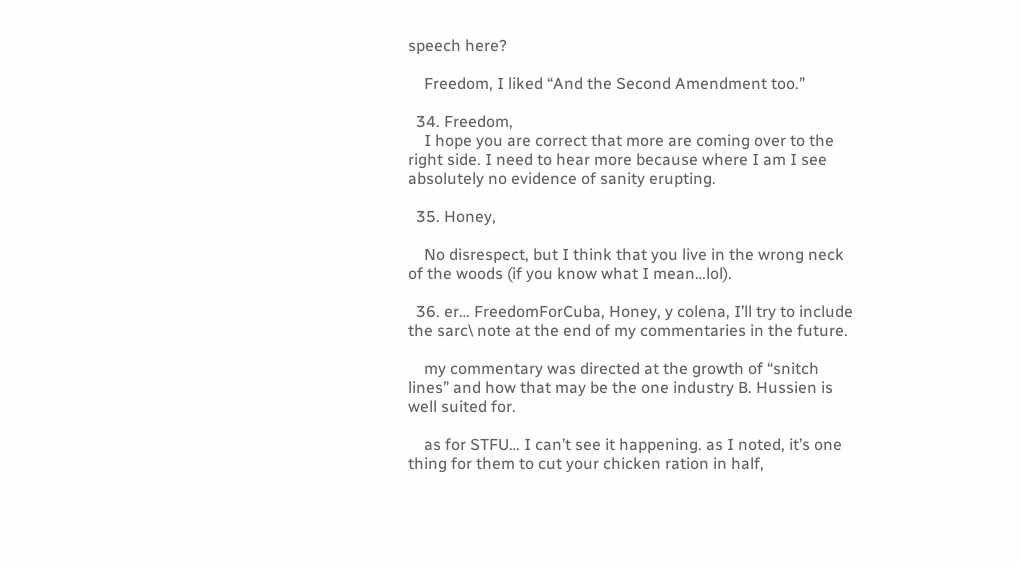speech here?

    Freedom, I liked “And the Second Amendment too.”

  34. Freedom,
    I hope you are correct that more are coming over to the right side. I need to hear more because where I am I see absolutely no evidence of sanity erupting.

  35. Honey,

    No disrespect, but I think that you live in the wrong neck of the woods (if you know what I mean…lol).

  36. er… FreedomForCuba, Honey, y colena, I’ll try to include the sarc\ note at the end of my commentaries in the future.

    my commentary was directed at the growth of “snitch lines” and how that may be the one industry B. Hussien is well suited for.

    as for STFU… I can’t see it happening. as I noted, it’s one thing for them to cut your chicken ration in half,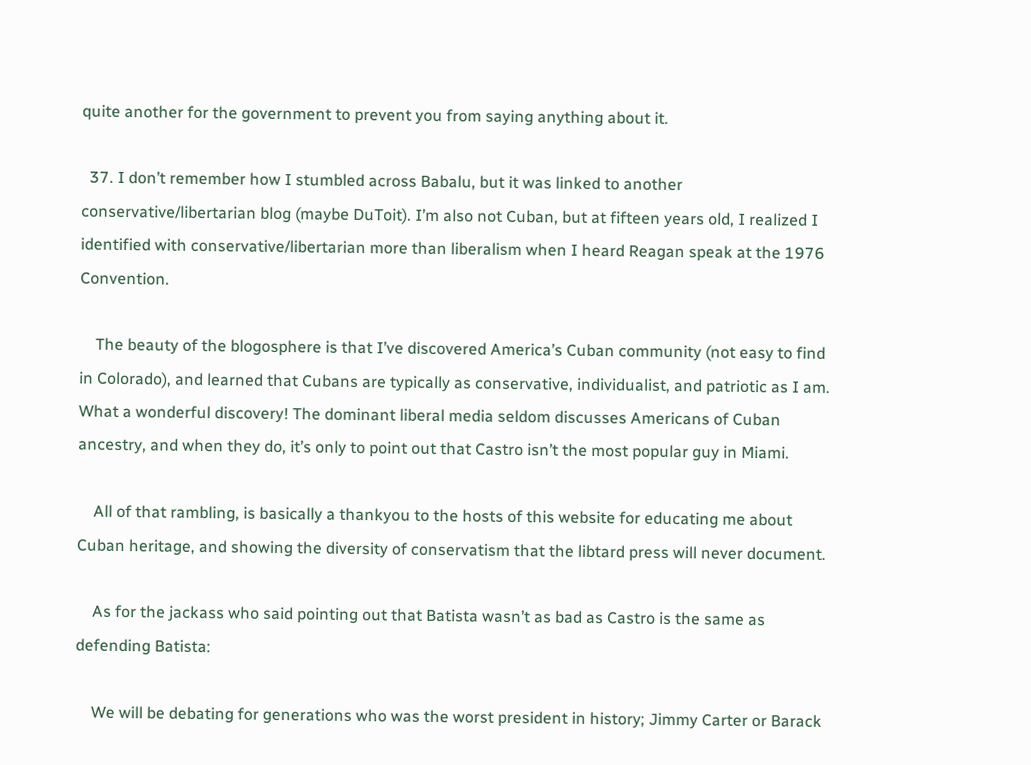quite another for the government to prevent you from saying anything about it.

  37. I don’t remember how I stumbled across Babalu, but it was linked to another conservative/libertarian blog (maybe DuToit). I’m also not Cuban, but at fifteen years old, I realized I identified with conservative/libertarian more than liberalism when I heard Reagan speak at the 1976 Convention.

    The beauty of the blogosphere is that I’ve discovered America’s Cuban community (not easy to find in Colorado), and learned that Cubans are typically as conservative, individualist, and patriotic as I am. What a wonderful discovery! The dominant liberal media seldom discusses Americans of Cuban ancestry, and when they do, it’s only to point out that Castro isn’t the most popular guy in Miami.

    All of that rambling, is basically a thankyou to the hosts of this website for educating me about Cuban heritage, and showing the diversity of conservatism that the libtard press will never document.

    As for the jackass who said pointing out that Batista wasn’t as bad as Castro is the same as defending Batista:

    We will be debating for generations who was the worst president in history; Jimmy Carter or Barack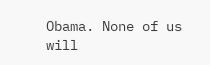Obama. None of us will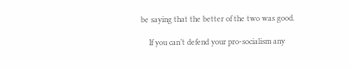be saying that the better of the two was good.

    If you can’t defend your pro-socialism any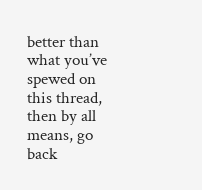better than what you’ve spewed on this thread, then by all means, go back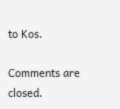to Kos.

Comments are closed.